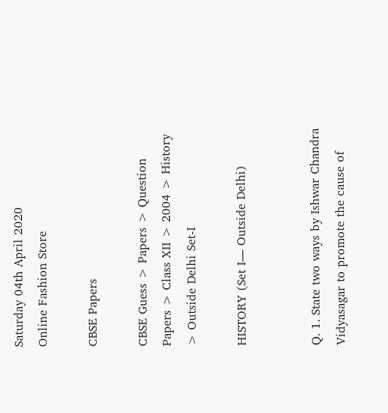Saturday 04th April 2020
Online Fashion Store

CBSE Papers

CBSE Guess > Papers > Question Papers > Class XII > 2004 > History > Outside Delhi Set-I

HISTORY (Set I— Outside Delhi)


Q. 1. State two ways by Ishwar Chandra Vidyasagar to promote the cause of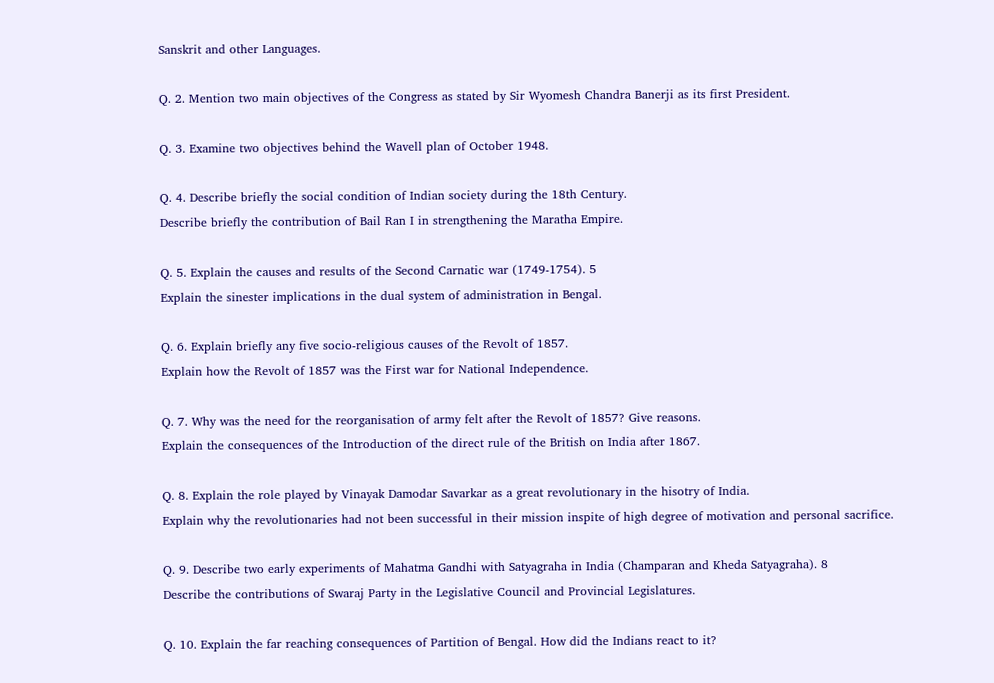Sanskrit and other Languages.

Q. 2. Mention two main objectives of the Congress as stated by Sir Wyomesh Chandra Banerji as its first President.

Q. 3. Examine two objectives behind the Wavell plan of October 1948.

Q. 4. Describe briefly the social condition of Indian society during the 18th Century.
Describe briefly the contribution of Bail Ran I in strengthening the Maratha Empire.

Q. 5. Explain the causes and results of the Second Carnatic war (1749-1754). 5
Explain the sinester implications in the dual system of administration in Bengal.

Q. 6. Explain briefly any five socio-religious causes of the Revolt of 1857.
Explain how the Revolt of 1857 was the First war for National Independence.

Q. 7. Why was the need for the reorganisation of army felt after the Revolt of 1857? Give reasons.
Explain the consequences of the Introduction of the direct rule of the British on India after 1867.

Q. 8. Explain the role played by Vinayak Damodar Savarkar as a great revolutionary in the hisotry of India.
Explain why the revolutionaries had not been successful in their mission inspite of high degree of motivation and personal sacrifice.

Q. 9. Describe two early experiments of Mahatma Gandhi with Satyagraha in India (Champaran and Kheda Satyagraha). 8
Describe the contributions of Swaraj Party in the Legislative Council and Provincial Legislatures.

Q. 10. Explain the far reaching consequences of Partition of Bengal. How did the Indians react to it?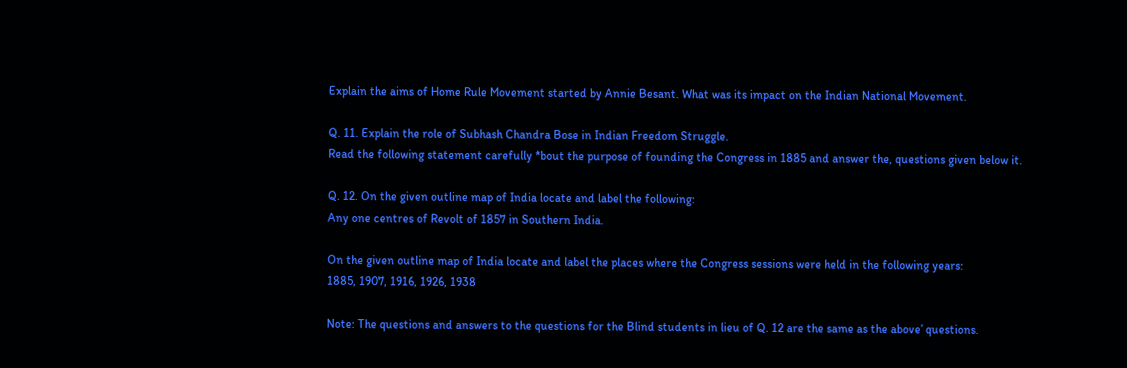Explain the aims of Home Rule Movement started by Annie Besant. What was its impact on the Indian National Movement.

Q. 11. Explain the role of Subhash Chandra Bose in Indian Freedom Struggle.
Read the following statement carefully *bout the purpose of founding the Congress in 1885 and answer the, questions given below it.

Q. 12. On the given outline map of India locate and label the following:
Any one centres of Revolt of 1857 in Southern India.

On the given outline map of India locate and label the places where the Congress sessions were held in the following years:
1885, 1907, 1916, 1926, 1938

Note: The questions and answers to the questions for the Blind students in lieu of Q. 12 are the same as the above’ questions.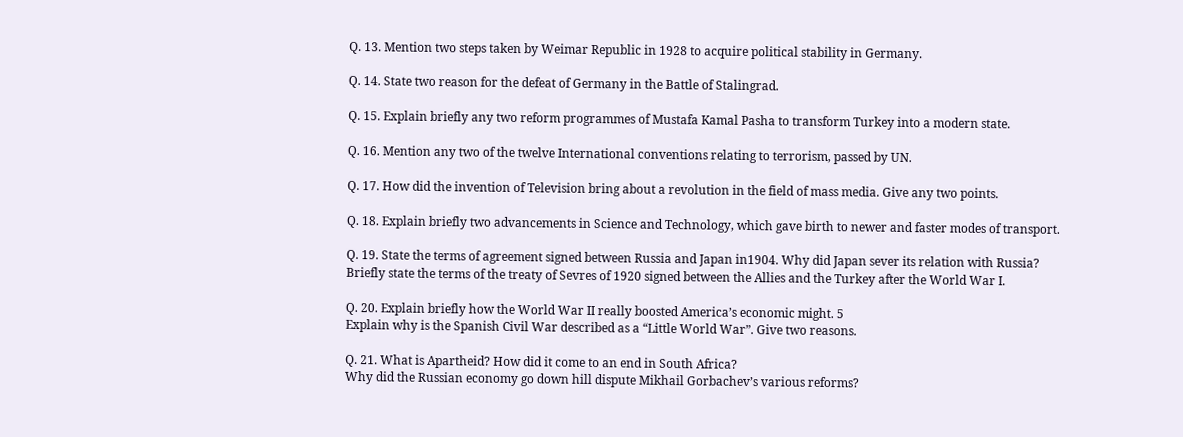Q. 13. Mention two steps taken by Weimar Republic in 1928 to acquire political stability in Germany.

Q. 14. State two reason for the defeat of Germany in the Battle of Stalingrad.

Q. 15. Explain briefly any two reform programmes of Mustafa Kamal Pasha to transform Turkey into a modern state.

Q. 16. Mention any two of the twelve International conventions relating to terrorism, passed by UN.

Q. 17. How did the invention of Television bring about a revolution in the field of mass media. Give any two points.

Q. 18. Explain briefly two advancements in Science and Technology, which gave birth to newer and faster modes of transport.

Q. 19. State the terms of agreement signed between Russia and Japan in1904. Why did Japan sever its relation with Russia?
Briefly state the terms of the treaty of Sevres of 1920 signed between the Allies and the Turkey after the World War I.

Q. 20. Explain briefly how the World War II really boosted America’s economic might. 5
Explain why is the Spanish Civil War described as a “Little World War”. Give two reasons.

Q. 21. What is Apartheid? How did it come to an end in South Africa?
Why did the Russian economy go down hill dispute Mikhail Gorbachev’s various reforms?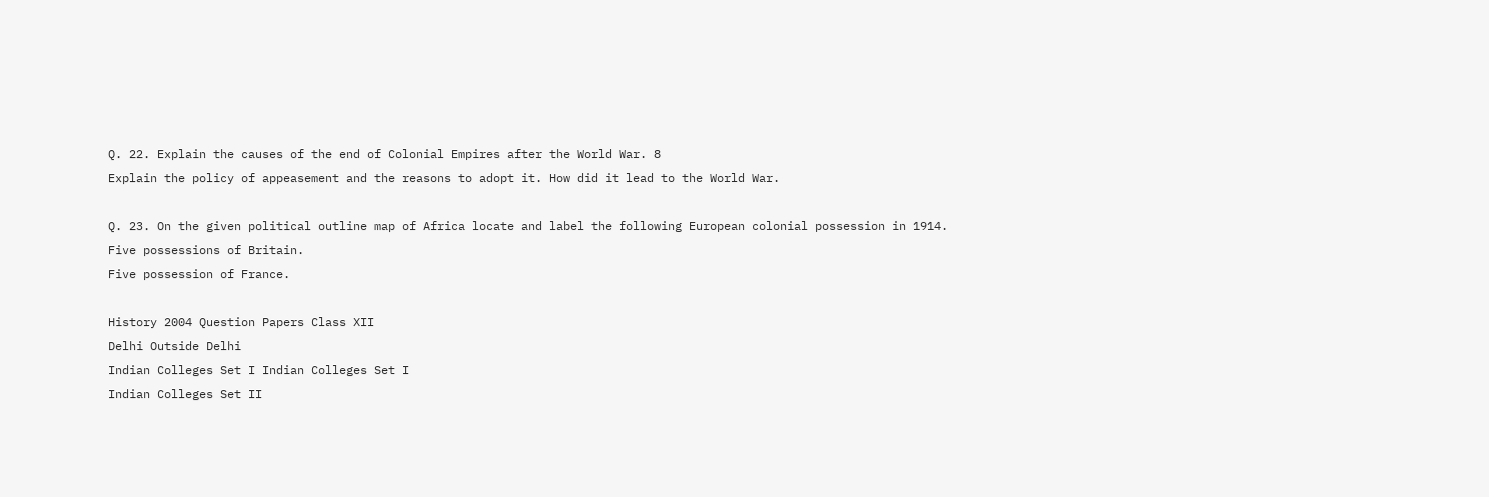Q. 22. Explain the causes of the end of Colonial Empires after the World War. 8
Explain the policy of appeasement and the reasons to adopt it. How did it lead to the World War.

Q. 23. On the given political outline map of Africa locate and label the following European colonial possession in 1914.
Five possessions of Britain.
Five possession of France.

History 2004 Question Papers Class XII
Delhi Outside Delhi
Indian Colleges Set I Indian Colleges Set I
Indian Colleges Set II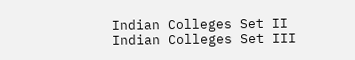Indian Colleges Set II
Indian Colleges Set III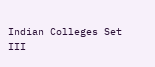Indian Colleges Set III